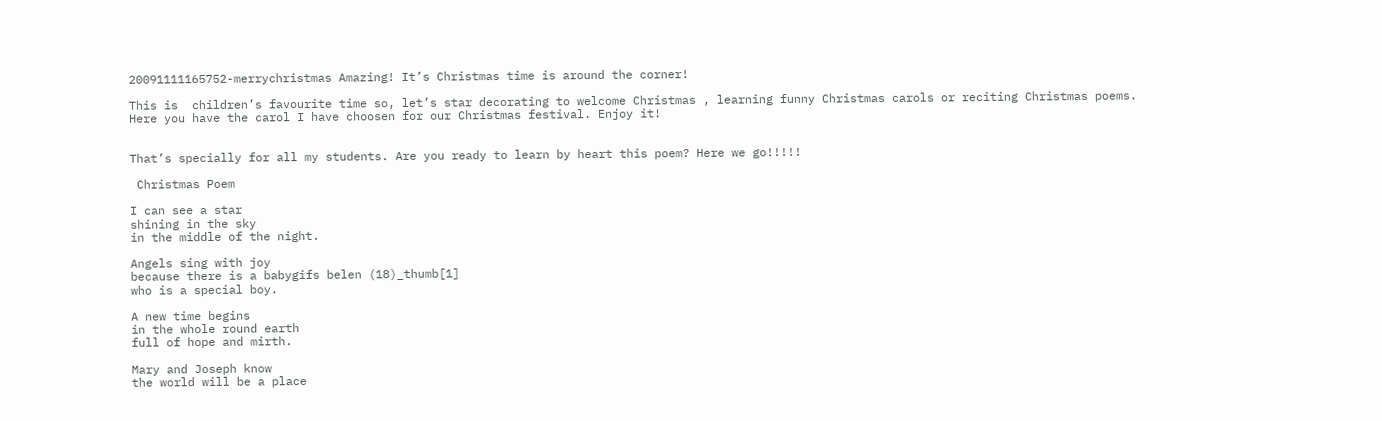20091111165752-merrychristmas Amazing! It’s Christmas time is around the corner!

This is  children’s favourite time so, let’s star decorating to welcome Christmas , learning funny Christmas carols or reciting Christmas poems.
Here you have the carol I have choosen for our Christmas festival. Enjoy it!


That’s specially for all my students. Are you ready to learn by heart this poem? Here we go!!!!!

 Christmas Poem

I can see a star
shining in the sky
in the middle of the night.

Angels sing with joy
because there is a babygifs belen (18)_thumb[1]
who is a special boy.

A new time begins
in the whole round earth
full of hope and mirth.

Mary and Joseph know
the world will be a place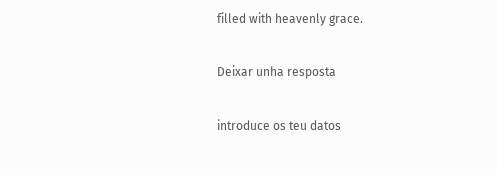filled with heavenly grace.

Deixar unha resposta

introduce os teu datos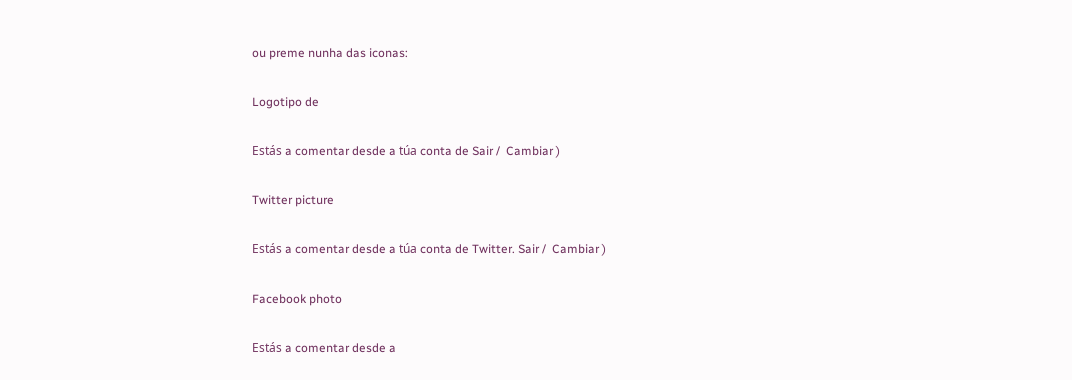ou preme nunha das iconas:

Logotipo de

Estás a comentar desde a túa conta de Sair /  Cambiar )

Twitter picture

Estás a comentar desde a túa conta de Twitter. Sair /  Cambiar )

Facebook photo

Estás a comentar desde a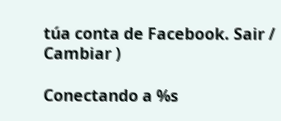túa conta de Facebook. Sair /  Cambiar )

Conectando a %s